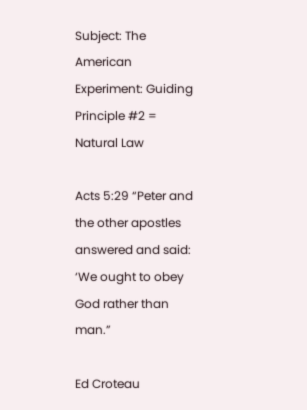Subject: The American Experiment: Guiding Principle #2 = Natural Law

Acts 5:29 “Peter and the other apostles answered and said: ‘We ought to obey God rather than man.”

Ed Croteau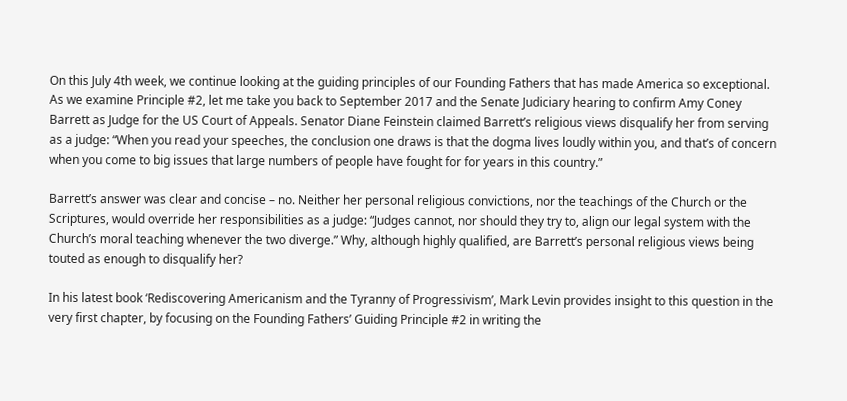On this July 4th week, we continue looking at the guiding principles of our Founding Fathers that has made America so exceptional. As we examine Principle #2, let me take you back to September 2017 and the Senate Judiciary hearing to confirm Amy Coney Barrett as Judge for the US Court of Appeals. Senator Diane Feinstein claimed Barrett’s religious views disqualify her from serving as a judge: “When you read your speeches, the conclusion one draws is that the dogma lives loudly within you, and that’s of concern when you come to big issues that large numbers of people have fought for for years in this country.”

Barrett’s answer was clear and concise – no. Neither her personal religious convictions, nor the teachings of the Church or the Scriptures, would override her responsibilities as a judge: “Judges cannot, nor should they try to, align our legal system with the Church’s moral teaching whenever the two diverge.” Why, although highly qualified, are Barrett’s personal religious views being touted as enough to disqualify her?

In his latest book ‘Rediscovering Americanism and the Tyranny of Progressivism’, Mark Levin provides insight to this question in the very first chapter, by focusing on the Founding Fathers’ Guiding Principle #2 in writing the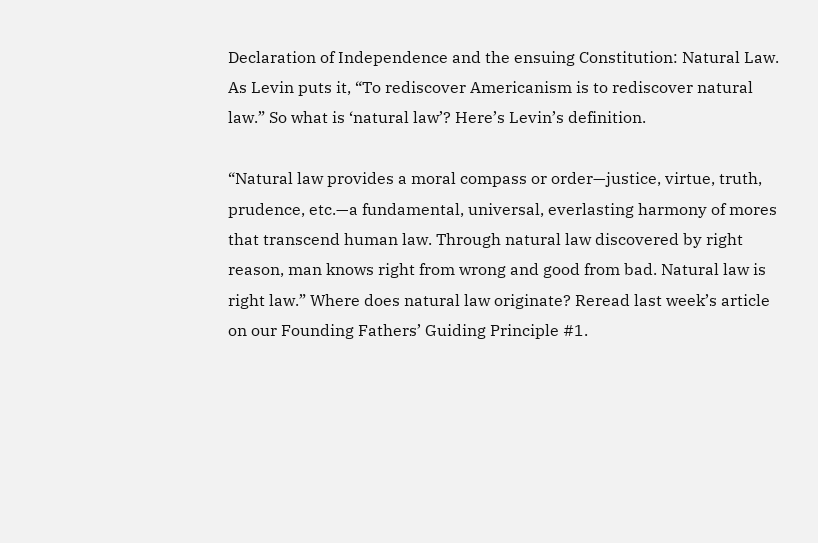Declaration of Independence and the ensuing Constitution: Natural Law. As Levin puts it, “To rediscover Americanism is to rediscover natural law.” So what is ‘natural law’? Here’s Levin’s definition.

“Natural law provides a moral compass or order—justice, virtue, truth, prudence, etc.—a fundamental, universal, everlasting harmony of mores that transcend human law. Through natural law discovered by right reason, man knows right from wrong and good from bad. Natural law is right law.” Where does natural law originate? Reread last week’s article on our Founding Fathers’ Guiding Principle #1.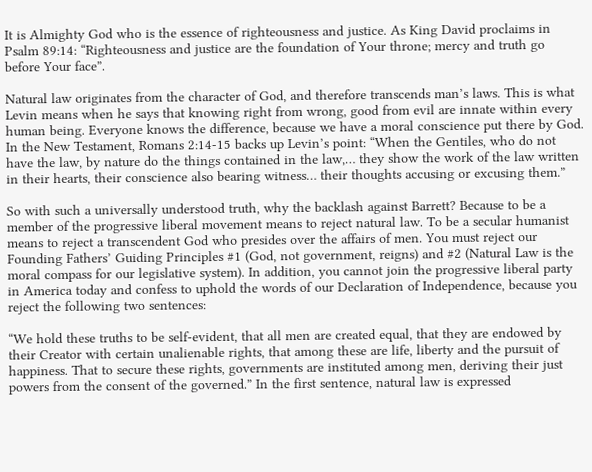It is Almighty God who is the essence of righteousness and justice. As King David proclaims in Psalm 89:14: “Righteousness and justice are the foundation of Your throne; mercy and truth go before Your face”.

Natural law originates from the character of God, and therefore transcends man’s laws. This is what Levin means when he says that knowing right from wrong, good from evil are innate within every human being. Everyone knows the difference, because we have a moral conscience put there by God. In the New Testament, Romans 2:14-15 backs up Levin’s point: “When the Gentiles, who do not have the law, by nature do the things contained in the law,… they show the work of the law written in their hearts, their conscience also bearing witness… their thoughts accusing or excusing them.”

So with such a universally understood truth, why the backlash against Barrett? Because to be a member of the progressive liberal movement means to reject natural law. To be a secular humanist means to reject a transcendent God who presides over the affairs of men. You must reject our Founding Fathers’ Guiding Principles #1 (God, not government, reigns) and #2 (Natural Law is the moral compass for our legislative system). In addition, you cannot join the progressive liberal party in America today and confess to uphold the words of our Declaration of Independence, because you reject the following two sentences:

“We hold these truths to be self-evident, that all men are created equal, that they are endowed by their Creator with certain unalienable rights, that among these are life, liberty and the pursuit of happiness. That to secure these rights, governments are instituted among men, deriving their just powers from the consent of the governed.” In the first sentence, natural law is expressed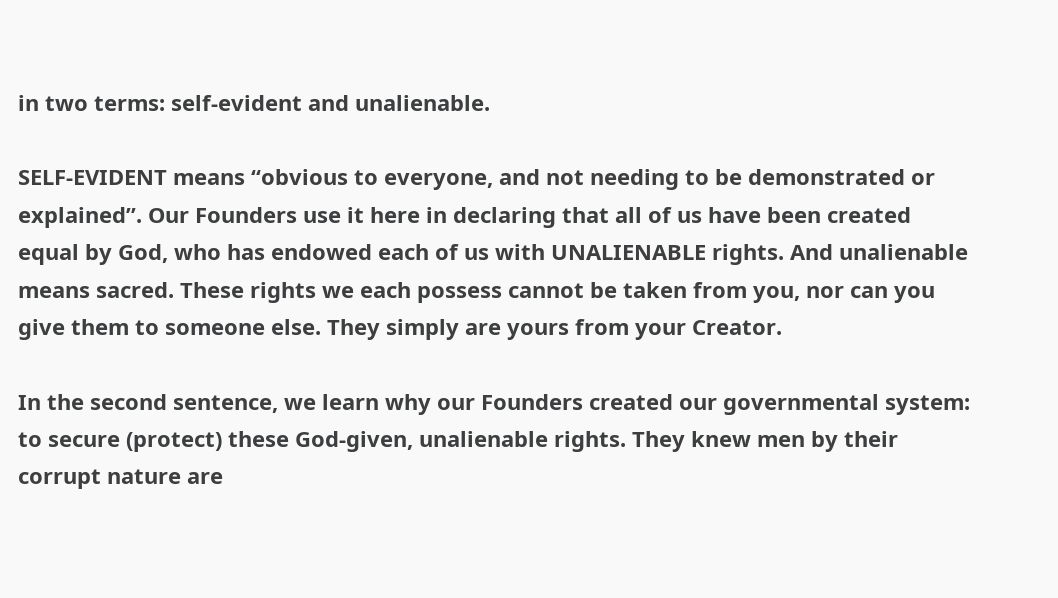in two terms: self-evident and unalienable.

SELF-EVIDENT means “obvious to everyone, and not needing to be demonstrated or explained”. Our Founders use it here in declaring that all of us have been created equal by God, who has endowed each of us with UNALIENABLE rights. And unalienable means sacred. These rights we each possess cannot be taken from you, nor can you give them to someone else. They simply are yours from your Creator.

In the second sentence, we learn why our Founders created our governmental system: to secure (protect) these God-given, unalienable rights. They knew men by their corrupt nature are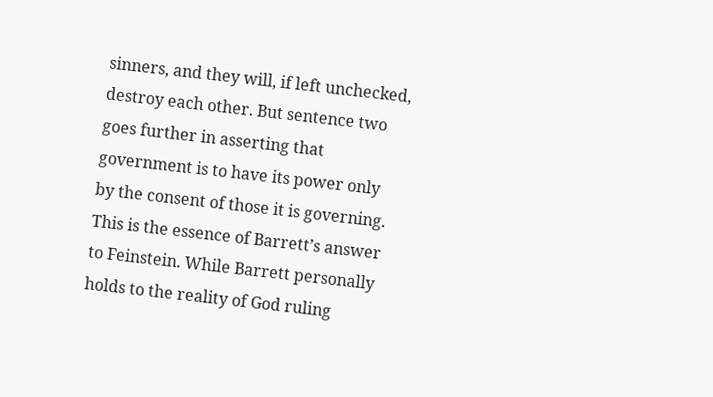sinners, and they will, if left unchecked, destroy each other. But sentence two goes further in asserting that government is to have its power only by the consent of those it is governing. This is the essence of Barrett’s answer to Feinstein. While Barrett personally holds to the reality of God ruling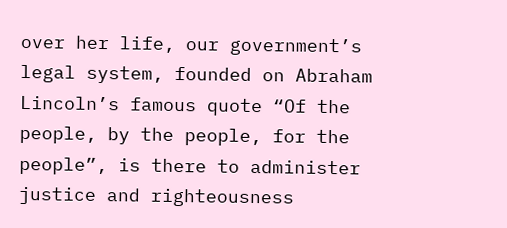over her life, our government’s legal system, founded on Abraham Lincoln’s famous quote “Of the people, by the people, for the people”, is there to administer justice and righteousness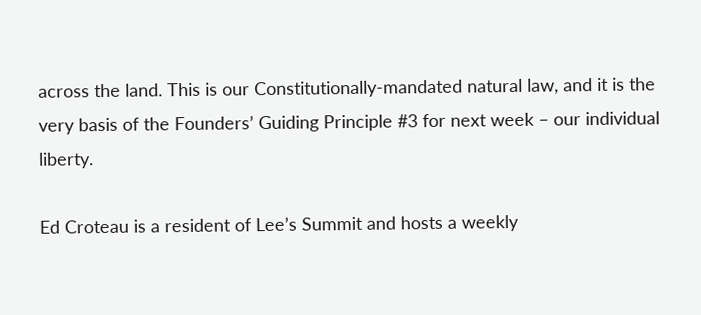across the land. This is our Constitutionally-mandated natural law, and it is the very basis of the Founders’ Guiding Principle #3 for next week – our individual liberty.

Ed Croteau is a resident of Lee’s Summit and hosts a weekly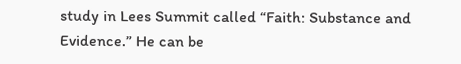study in Lees Summit called “Faith: Substance and Evidence.” He can be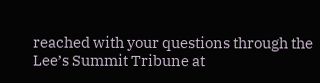reached with your questions through the Lee’s Summit Tribune at